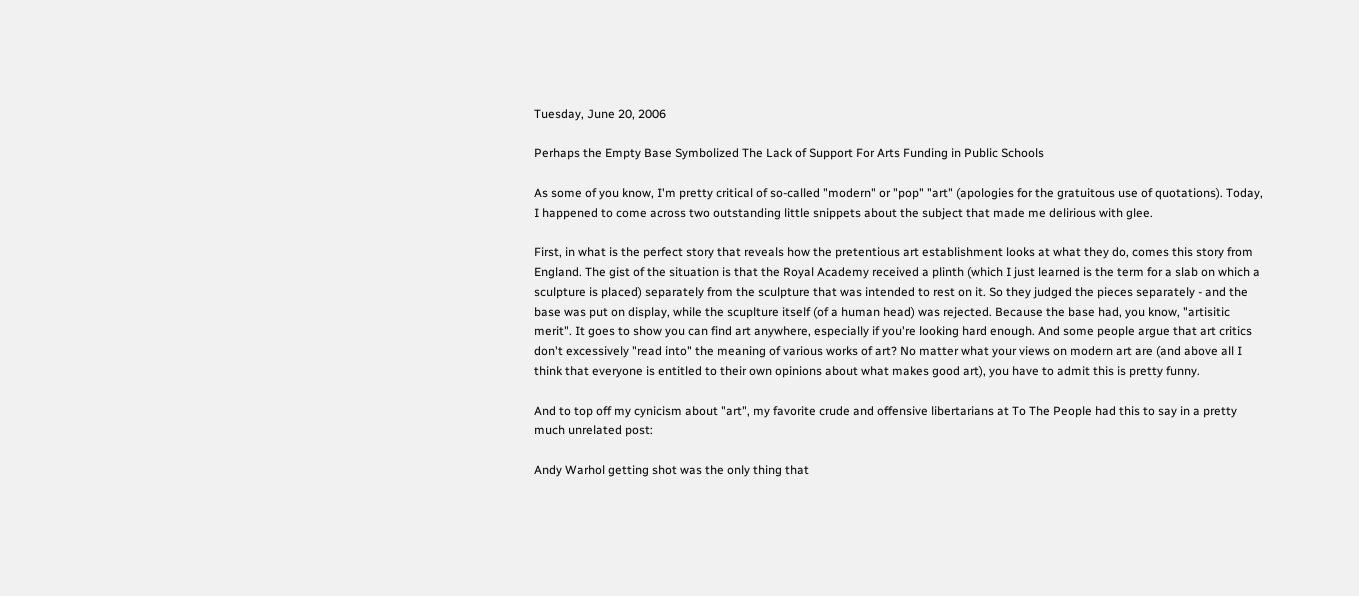Tuesday, June 20, 2006

Perhaps the Empty Base Symbolized The Lack of Support For Arts Funding in Public Schools

As some of you know, I'm pretty critical of so-called "modern" or "pop" "art" (apologies for the gratuitous use of quotations). Today, I happened to come across two outstanding little snippets about the subject that made me delirious with glee.

First, in what is the perfect story that reveals how the pretentious art establishment looks at what they do, comes this story from England. The gist of the situation is that the Royal Academy received a plinth (which I just learned is the term for a slab on which a sculpture is placed) separately from the sculpture that was intended to rest on it. So they judged the pieces separately - and the base was put on display, while the scuplture itself (of a human head) was rejected. Because the base had, you know, "artisitic merit". It goes to show you can find art anywhere, especially if you're looking hard enough. And some people argue that art critics don't excessively "read into" the meaning of various works of art? No matter what your views on modern art are (and above all I think that everyone is entitled to their own opinions about what makes good art), you have to admit this is pretty funny.

And to top off my cynicism about "art", my favorite crude and offensive libertarians at To The People had this to say in a pretty much unrelated post:

Andy Warhol getting shot was the only thing that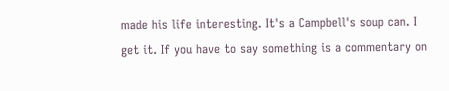made his life interesting. It's a Campbell's soup can. I get it. If you have to say something is a commentary on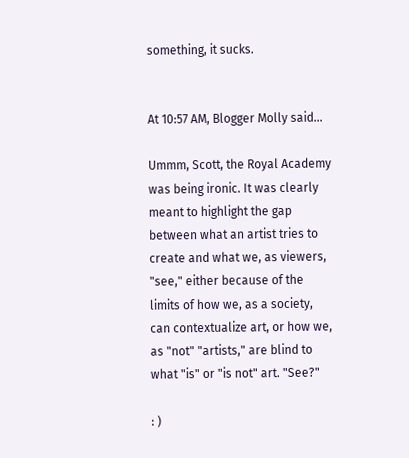something, it sucks.


At 10:57 AM, Blogger Molly said...

Ummm, Scott, the Royal Academy was being ironic. It was clearly meant to highlight the gap between what an artist tries to create and what we, as viewers, "see," either because of the limits of how we, as a society, can contextualize art, or how we, as "not" "artists," are blind to what "is" or "is not" art. "See?"

: )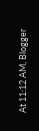At 11:12 AM, Blogger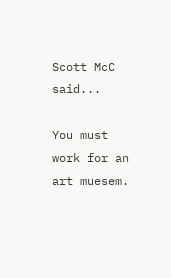Scott McC said...

You must work for an art muesem.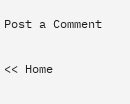Post a Comment

<< Home